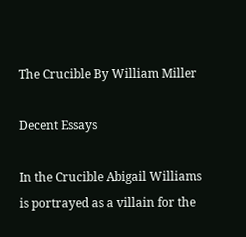The Crucible By William Miller

Decent Essays

In the Crucible Abigail Williams is portrayed as a villain for the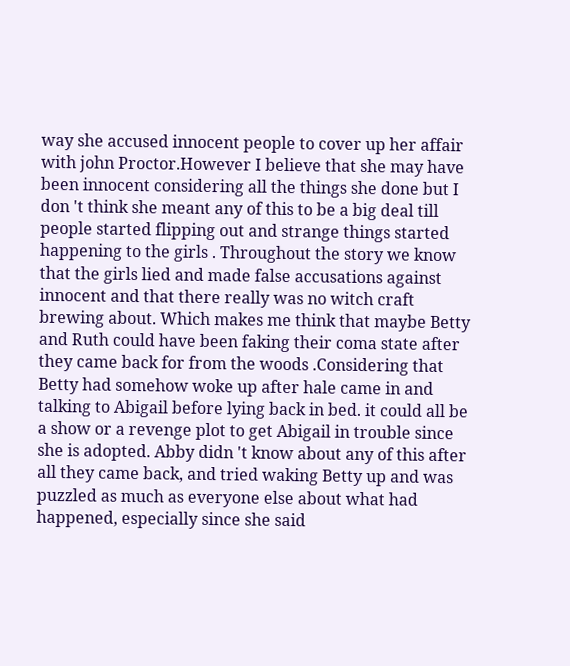way she accused innocent people to cover up her affair with john Proctor.However I believe that she may have been innocent considering all the things she done but I don 't think she meant any of this to be a big deal till people started flipping out and strange things started happening to the girls . Throughout the story we know that the girls lied and made false accusations against innocent and that there really was no witch craft brewing about. Which makes me think that maybe Betty and Ruth could have been faking their coma state after they came back for from the woods .Considering that Betty had somehow woke up after hale came in and talking to Abigail before lying back in bed. it could all be a show or a revenge plot to get Abigail in trouble since she is adopted. Abby didn 't know about any of this after all they came back, and tried waking Betty up and was puzzled as much as everyone else about what had happened, especially since she said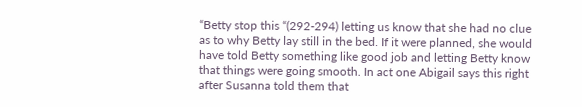“Betty stop this “(292-294) letting us know that she had no clue as to why Betty lay still in the bed. If it were planned, she would have told Betty something like good job and letting Betty know that things were going smooth. In act one Abigail says this right after Susanna told them that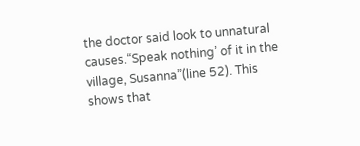the doctor said look to unnatural causes.“Speak nothing’ of it in the village, Susanna”(line 52). This shows that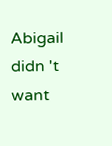Abigail didn 't want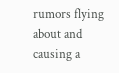rumors flying about and causing a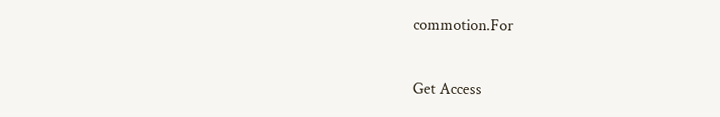commotion.For

Get Access